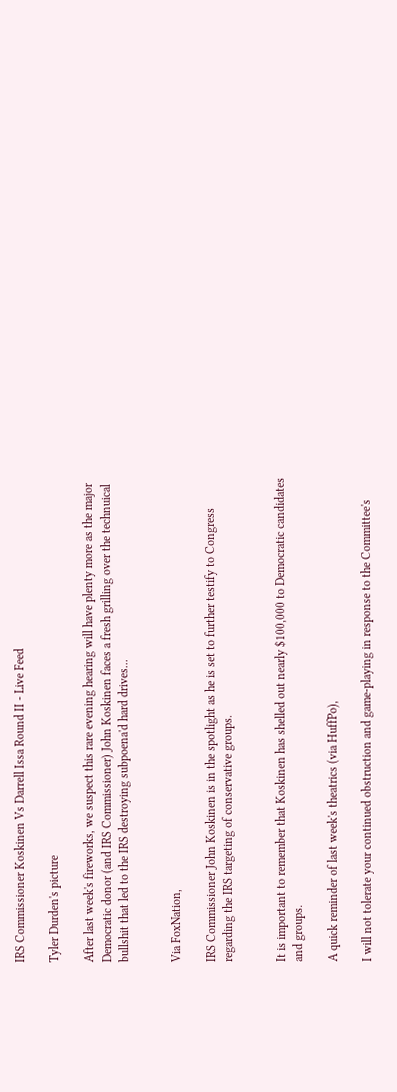IRS Commissioner Koskinen Vs Darrell Issa Round II - Live Feed

Tyler Durden's picture

After last week's fireworks, we suspect this rare evening hearing will have plenty more as the major Democratic donor (and IRS Commissioner) John Koskinen faces a fresh grilling over the technuical bullshit that led to the IRS destroying subpoena'd hard drives...


Via FoxNation,

IRS Commissioner John Koskinen is in the spotlight as he is set to further testify to Congress regarding the IRS targeting of conservative groups.


It is important to remember that Koskinen has shelled out nearly $100,000 to Democratic candidates and groups.

A quick reminder of last week's theatrics (via HuffPo),

I will not tolerate your continued obstruction and game-playing in response to the Committee's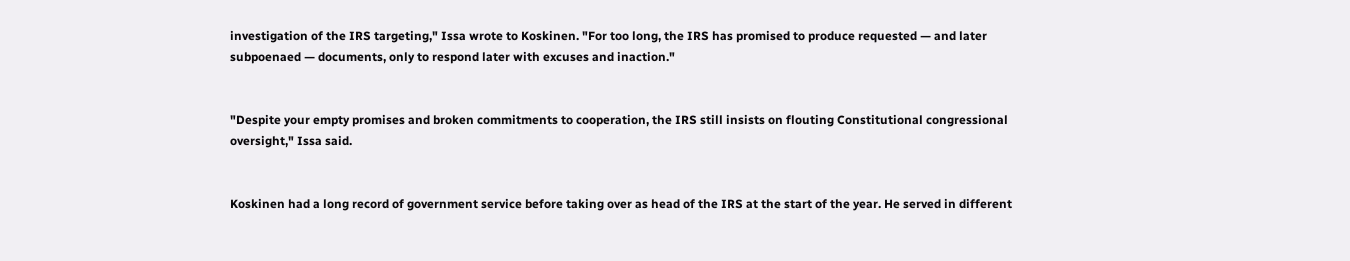investigation of the IRS targeting," Issa wrote to Koskinen. "For too long, the IRS has promised to produce requested — and later subpoenaed — documents, only to respond later with excuses and inaction."


"Despite your empty promises and broken commitments to cooperation, the IRS still insists on flouting Constitutional congressional oversight," Issa said.


Koskinen had a long record of government service before taking over as head of the IRS at the start of the year. He served in different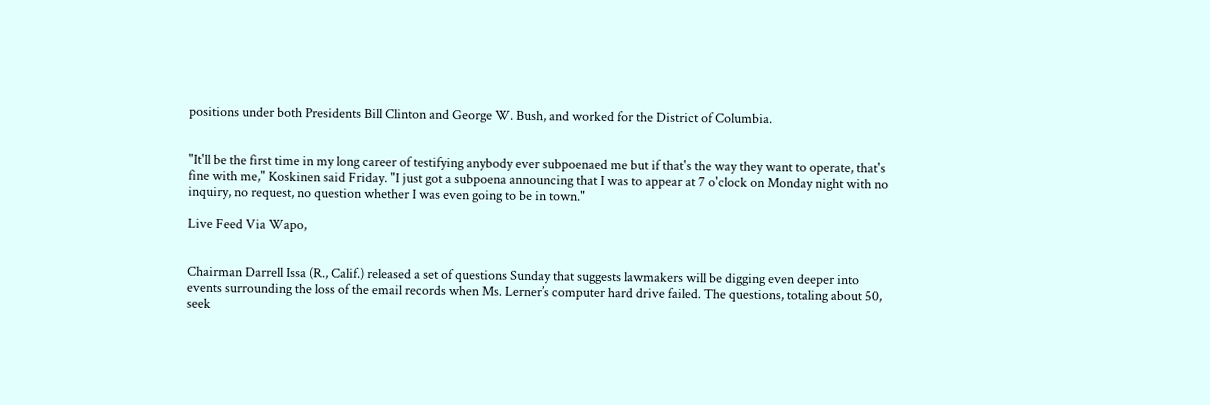positions under both Presidents Bill Clinton and George W. Bush, and worked for the District of Columbia.


"It'll be the first time in my long career of testifying anybody ever subpoenaed me but if that's the way they want to operate, that's fine with me," Koskinen said Friday. "I just got a subpoena announcing that I was to appear at 7 o'clock on Monday night with no inquiry, no request, no question whether I was even going to be in town."

Live Feed Via Wapo,


Chairman Darrell Issa (R., Calif.) released a set of questions Sunday that suggests lawmakers will be digging even deeper into events surrounding the loss of the email records when Ms. Lerner’s computer hard drive failed. The questions, totaling about 50, seek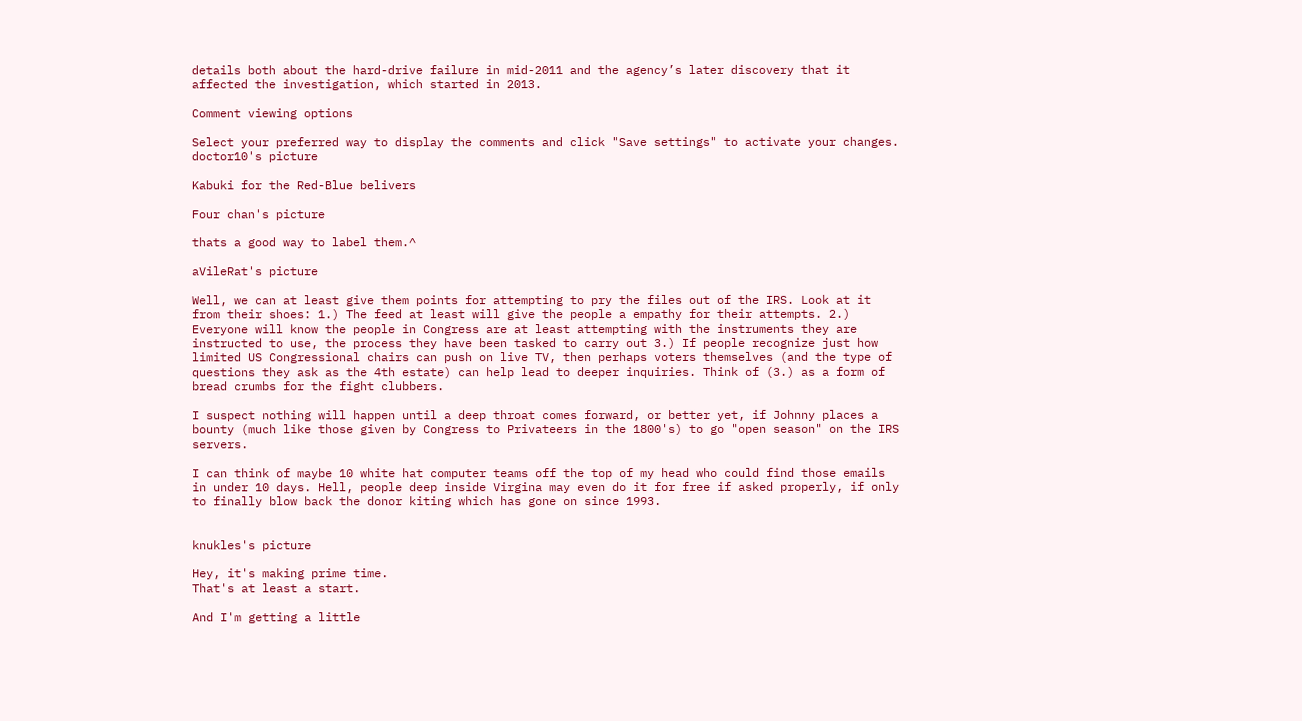details both about the hard-drive failure in mid-2011 and the agency’s later discovery that it affected the investigation, which started in 2013.

Comment viewing options

Select your preferred way to display the comments and click "Save settings" to activate your changes.
doctor10's picture

Kabuki for the Red-Blue belivers

Four chan's picture

thats a good way to label them.^

aVileRat's picture

Well, we can at least give them points for attempting to pry the files out of the IRS. Look at it from their shoes: 1.) The feed at least will give the people a empathy for their attempts. 2.) Everyone will know the people in Congress are at least attempting with the instruments they are instructed to use, the process they have been tasked to carry out 3.) If people recognize just how limited US Congressional chairs can push on live TV, then perhaps voters themselves (and the type of questions they ask as the 4th estate) can help lead to deeper inquiries. Think of (3.) as a form of bread crumbs for the fight clubbers.

I suspect nothing will happen until a deep throat comes forward, or better yet, if Johnny places a bounty (much like those given by Congress to Privateers in the 1800's) to go "open season" on the IRS servers.

I can think of maybe 10 white hat computer teams off the top of my head who could find those emails in under 10 days. Hell, people deep inside Virgina may even do it for free if asked properly, if only to finally blow back the donor kiting which has gone on since 1993.


knukles's picture

Hey, it's making prime time.
That's at least a start.

And I'm getting a little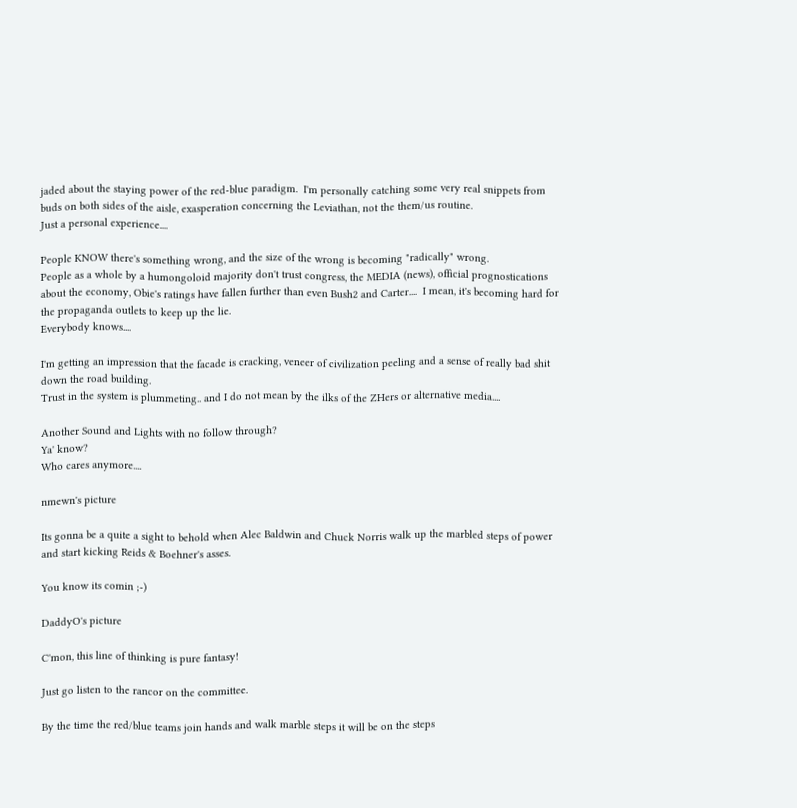jaded about the staying power of the red-blue paradigm.  I'm personally catching some very real snippets from buds on both sides of the aisle, exasperation concerning the Leviathan, not the them/us routine.
Just a personal experience....

People KNOW there's something wrong, and the size of the wrong is becoming "radically" wrong.
People as a whole by a humongoloid majority don't trust congress, the MEDIA (news), official prognostications about the economy, Obie's ratings have fallen further than even Bush2 and Carter....  I mean, it's becoming hard for the propaganda outlets to keep up the lie.
Everybody knows....

I'm getting an impression that the facade is cracking, veneer of civilization peeling and a sense of really bad shit down the road building.
Trust in the system is plummeting.. and I do not mean by the ilks of the ZHers or alternative media....

Another Sound and Lights with no follow through?
Ya' know?
Who cares anymore....

nmewn's picture

Its gonna be a quite a sight to behold when Alec Baldwin and Chuck Norris walk up the marbled steps of power and start kicking Reids & Boehner's asses.

You know its comin ;-)

DaddyO's picture

C'mon, this line of thinking is pure fantasy!

Just go listen to the rancor on the committee.

By the time the red/blue teams join hands and walk marble steps it will be on the steps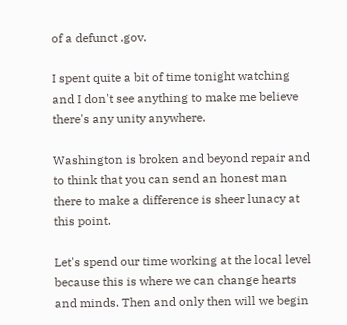of a defunct .gov.

I spent quite a bit of time tonight watching and I don't see anything to make me believe there's any unity anywhere.

Washington is broken and beyond repair and to think that you can send an honest man there to make a difference is sheer lunacy at this point.

Let's spend our time working at the local level because this is where we can change hearts and minds. Then and only then will we begin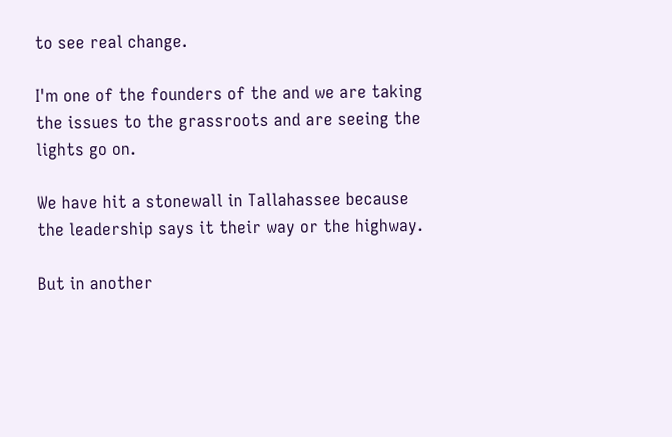to see real change.

I'm one of the founders of the and we are taking the issues to the grassroots and are seeing the lights go on.

We have hit a stonewall in Tallahassee because the leadership says it their way or the highway.

But in another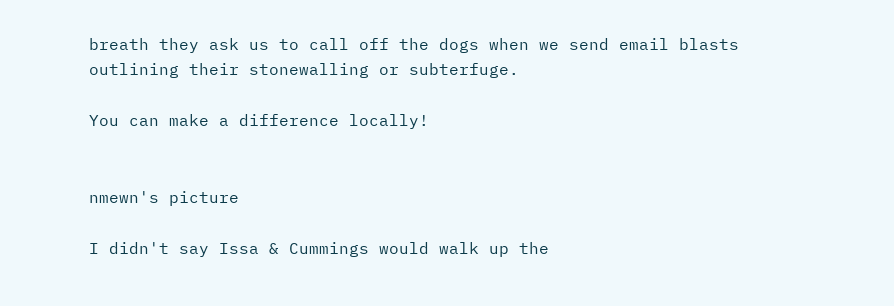breath they ask us to call off the dogs when we send email blasts outlining their stonewalling or subterfuge.

You can make a difference locally!


nmewn's picture

I didn't say Issa & Cummings would walk up the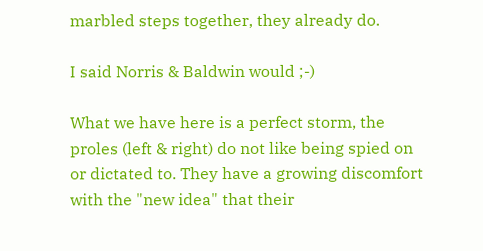marbled steps together, they already do.

I said Norris & Baldwin would ;-)

What we have here is a perfect storm, the proles (left & right) do not like being spied on or dictated to. They have a growing discomfort with the "new idea" that their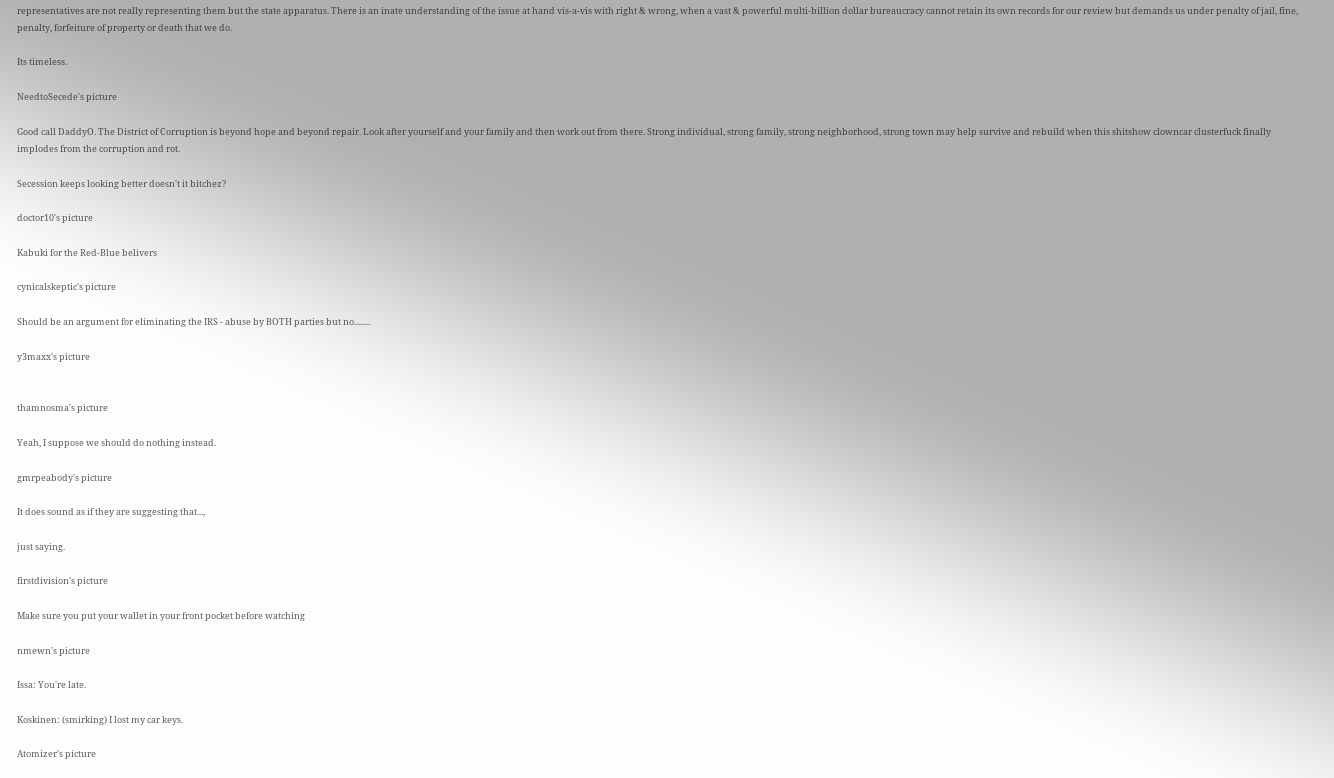representatives are not really representing them but the state apparatus. There is an inate understanding of the issue at hand vis-a-vis with right & wrong, when a vast & powerful multi-billion dollar bureaucracy cannot retain its own records for our review but demands us under penalty of jail, fine, penalty, forfeiture of property or death that we do.

Its timeless.

NeedtoSecede's picture

Good call DaddyO. The District of Corruption is beyond hope and beyond repair. Look after yourself and your family and then work out from there. Strong individual, strong family, strong neighborhood, strong town may help survive and rebuild when this shitshow clowncar clusterfuck finally implodes from the corruption and rot.

Secession keeps looking better doesn't it bitchez?

doctor10's picture

Kabuki for the Red-Blue belivers

cynicalskeptic's picture

Should be an argument for eliminating the IRS - abuse by BOTH parties but no........

y3maxx's picture


thamnosma's picture

Yeah, I suppose we should do nothing instead.

gmrpeabody's picture

It does sound as if they are suggesting that...,

just saying.

firstdivision's picture

Make sure you put your wallet in your front pocket before watching

nmewn's picture

Issa: You're late.

Koskinen: (smirking) I lost my car keys.

Atomizer's picture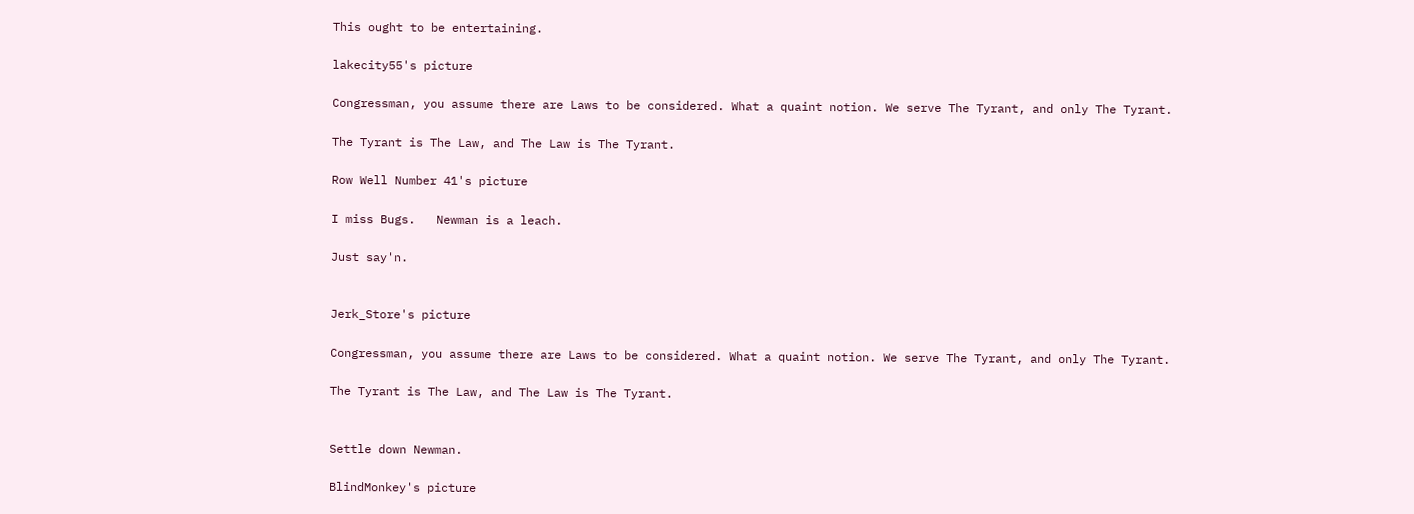This ought to be entertaining.

lakecity55's picture

Congressman, you assume there are Laws to be considered. What a quaint notion. We serve The Tyrant, and only The Tyrant.

The Tyrant is The Law, and The Law is The Tyrant.

Row Well Number 41's picture

I miss Bugs.   Newman is a leach.

Just say'n.


Jerk_Store's picture

Congressman, you assume there are Laws to be considered. What a quaint notion. We serve The Tyrant, and only The Tyrant.

The Tyrant is The Law, and The Law is The Tyrant.


Settle down Newman.

BlindMonkey's picture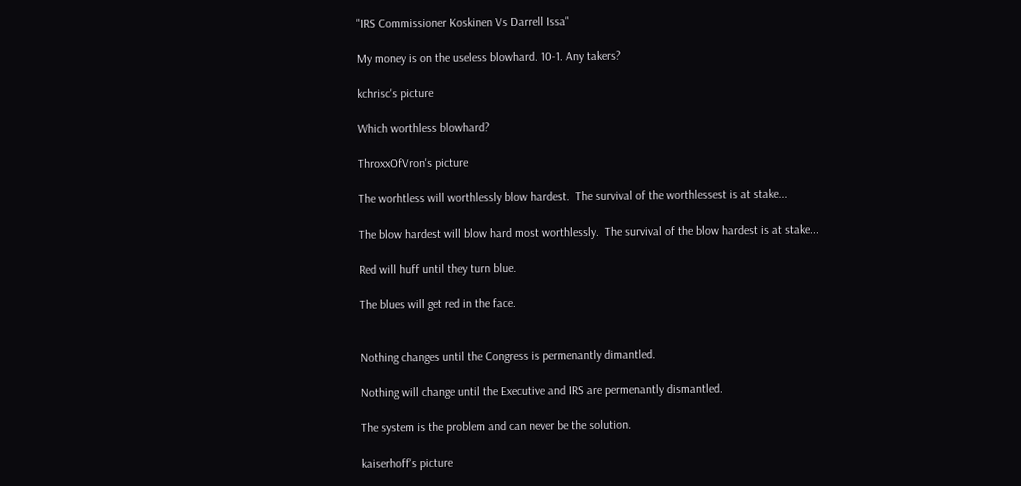"IRS Commissioner Koskinen Vs Darrell Issa"

My money is on the useless blowhard. 10-1. Any takers?

kchrisc's picture

Which worthless blowhard?

ThroxxOfVron's picture

The worhtless will worthlessly blow hardest.  The survival of the worthlessest is at stake...

The blow hardest will blow hard most worthlessly.  The survival of the blow hardest is at stake...

Red will huff until they turn blue.

The blues will get red in the face.


Nothing changes until the Congress is permenantly dimantled.

Nothing will change until the Executive and IRS are permenantly dismantled.

The system is the problem and can never be the solution.

kaiserhoff's picture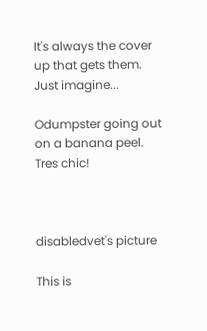It's always the cover up that gets them.  Just imagine...

Odumpster going out on a banana peel.   Tres chic!



disabledvet's picture

This is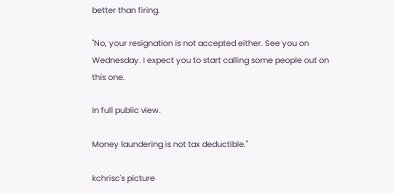better than firing.

"No, your resignation is not accepted either. See you on Wednesday. I expect you to start calling some people out on this one.

In full public view.

Money laundering is not tax deductible."

kchrisc's picture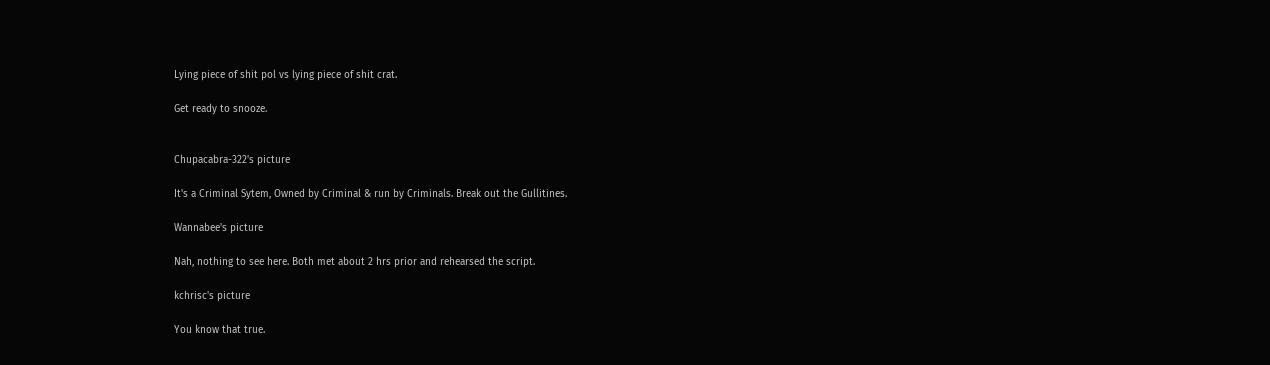Lying piece of shit pol vs lying piece of shit crat.

Get ready to snooze.


Chupacabra-322's picture

It's a Criminal Sytem, Owned by Criminal & run by Criminals. Break out the Gullitines.

Wannabee's picture

Nah, nothing to see here. Both met about 2 hrs prior and rehearsed the script.

kchrisc's picture

You know that true.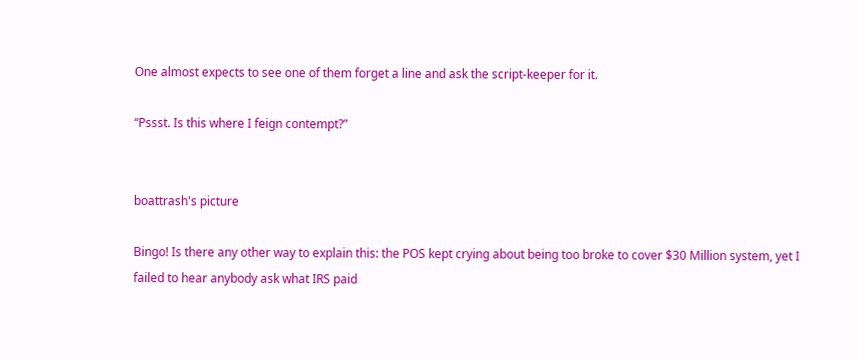One almost expects to see one of them forget a line and ask the script-keeper for it.

“Pssst. Is this where I feign contempt?”


boattrash's picture

Bingo! Is there any other way to explain this: the POS kept crying about being too broke to cover $30 Million system, yet I failed to hear anybody ask what IRS paid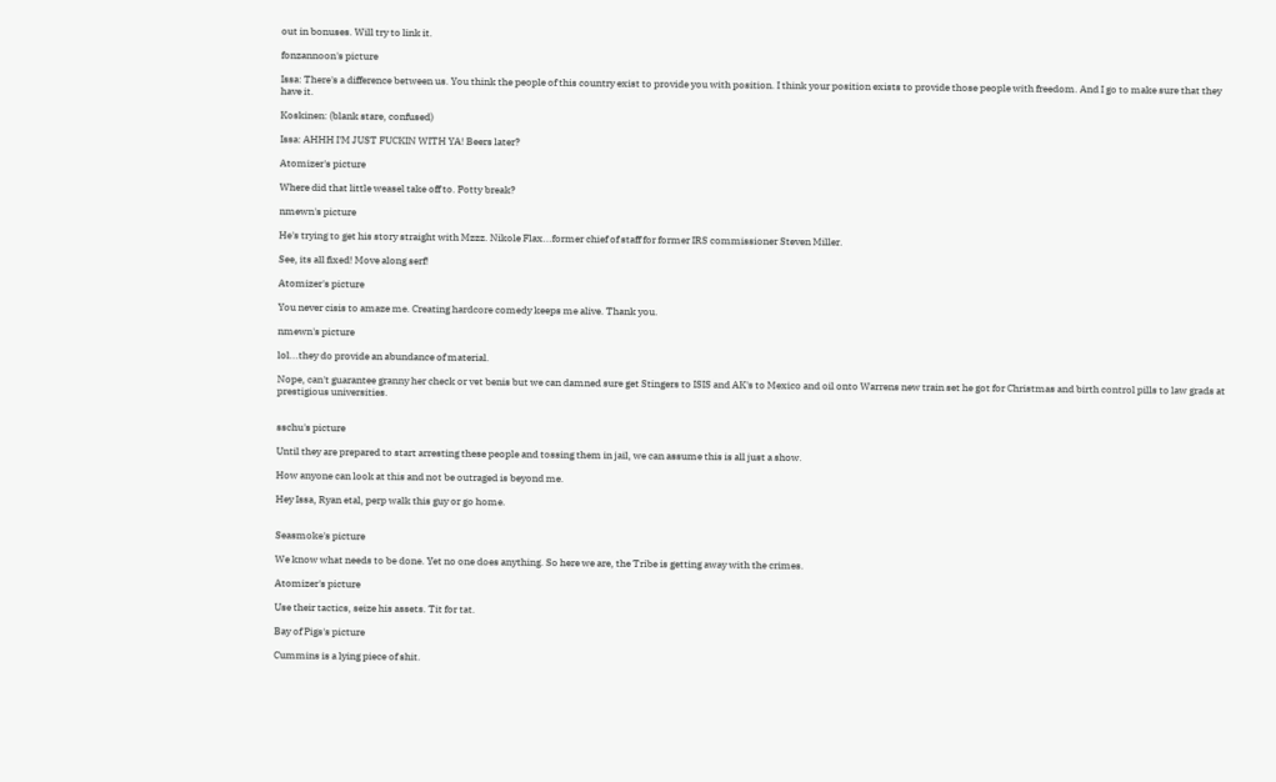out in bonuses. Will try to link it.

fonzannoon's picture

Issa: There's a difference between us. You think the people of this country exist to provide you with position. I think your position exists to provide those people with freedom. And I go to make sure that they have it.

Koskinen: (blank stare, confused)

Issa: AHHH I'M JUST FUCKIN WITH YA! Beers later?

Atomizer's picture

Where did that little weasel take off to. Potty break?

nmewn's picture

He's trying to get his story straight with Mzzz. Nikole Flax...former chief of staff for former IRS commissioner Steven Miller.

See, its all fixed! Move along serf!

Atomizer's picture

You never cisis to amaze me. Creating hardcore comedy keeps me alive. Thank you.

nmewn's picture

lol...they do provide an abundance of material.

Nope, can't guarantee granny her check or vet benis but we can damned sure get Stingers to ISIS and AK's to Mexico and oil onto Warrens new train set he got for Christmas and birth control pills to law grads at prestigious universities.


sschu's picture

Until they are prepared to start arresting these people and tossing them in jail, we can assume this is all just a show.

How anyone can look at this and not be outraged is beyond me.

Hey Issa, Ryan etal, perp walk this guy or go home.


Seasmoke's picture

We know what needs to be done. Yet no one does anything. So here we are, the Tribe is getting away with the crimes.

Atomizer's picture

Use their tactics, seize his assets. Tit for tat.

Bay of Pigs's picture

Cummins is a lying piece of shit.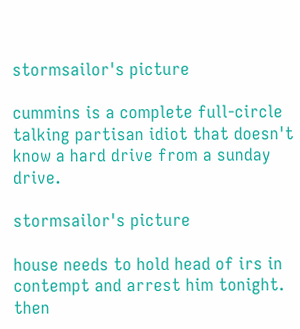stormsailor's picture

cummins is a complete full-circle talking partisan idiot that doesn't know a hard drive from a sunday drive.

stormsailor's picture

house needs to hold head of irs in contempt and arrest him tonight.  then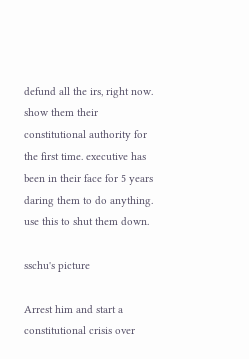defund all the irs, right now.  show them their constitutional authority for the first time. executive has been in their face for 5 years daring them to do anything.  use this to shut them down.

sschu's picture

Arrest him and start a constitutional crisis over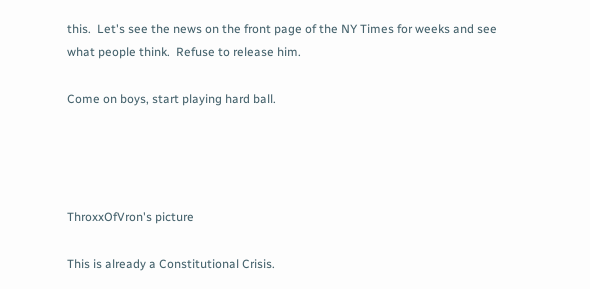this.  Let's see the news on the front page of the NY Times for weeks and see what people think.  Refuse to release him.

Come on boys, start playing hard ball.




ThroxxOfVron's picture

This is already a Constitutional Crisis.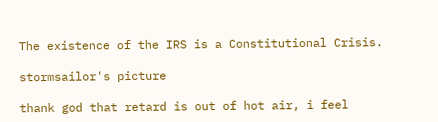The existence of the IRS is a Constitutional Crisis.

stormsailor's picture

thank god that retard is out of hot air, i feel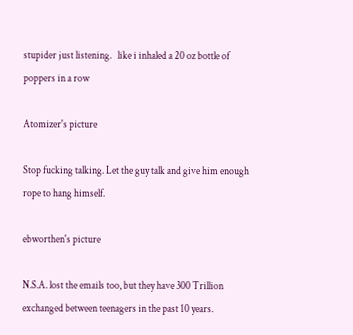stupider just listening.   like i inhaled a 20 oz bottle of poppers in a row

Atomizer's picture

Stop fucking talking. Let the guy talk and give him enough rope to hang himself.

ebworthen's picture

N.S.A. lost the emails too, but they have 300 Trillion exchanged between teenagers in the past 10 years.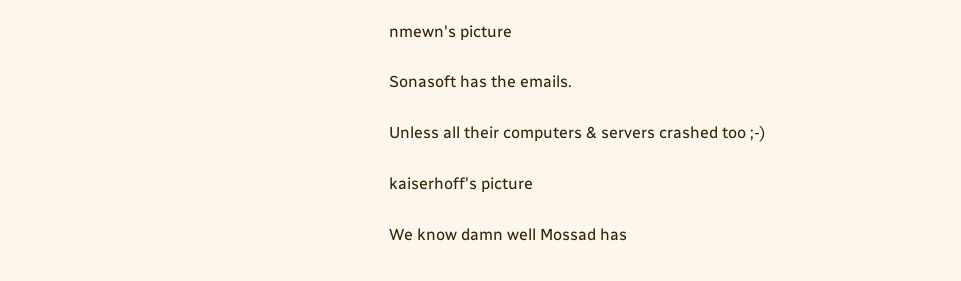nmewn's picture

Sonasoft has the emails.

Unless all their computers & servers crashed too ;-)

kaiserhoff's picture

We know damn well Mossad has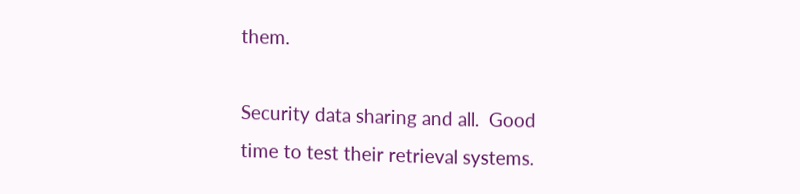them.

Security data sharing and all.  Good time to test their retrieval systems.